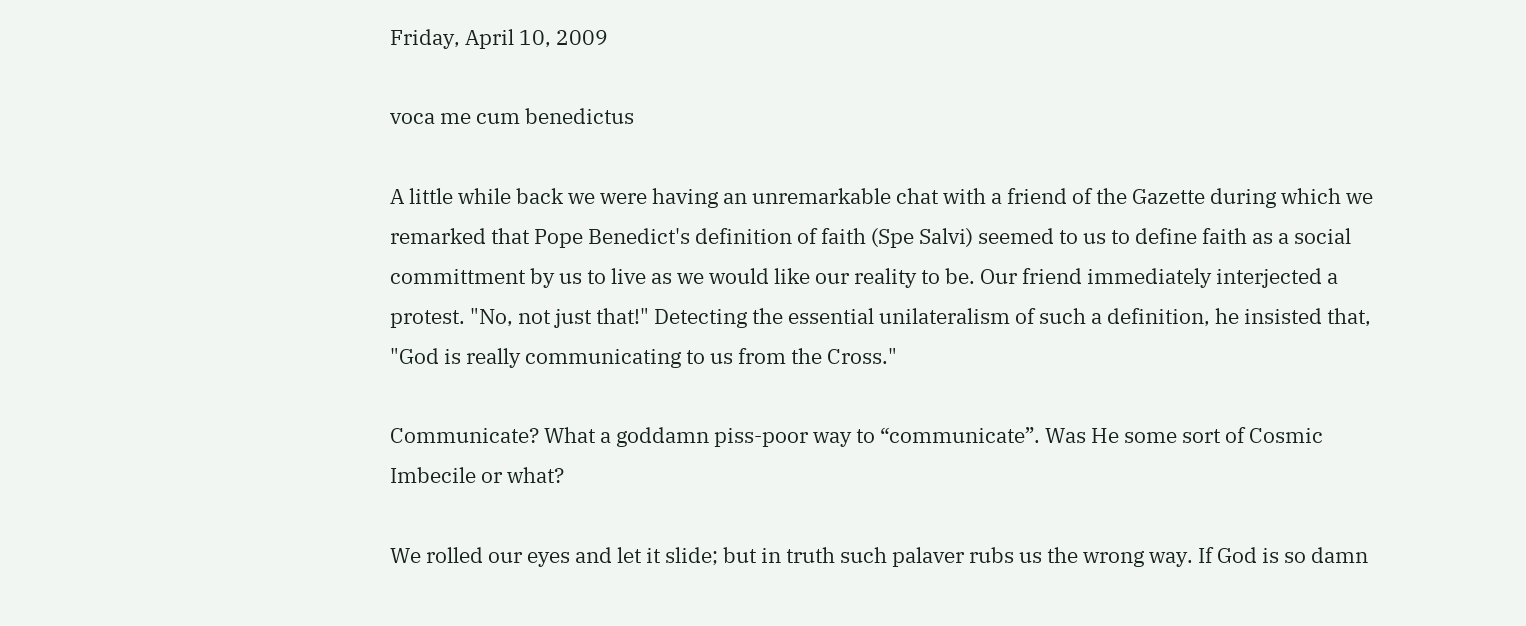Friday, April 10, 2009

voca me cum benedictus

A little while back we were having an unremarkable chat with a friend of the Gazette during which we remarked that Pope Benedict's definition of faith (Spe Salvi) seemed to us to define faith as a social committment by us to live as we would like our reality to be. Our friend immediately interjected a protest. "No, not just that!" Detecting the essential unilateralism of such a definition, he insisted that, "God is really communicating to us from the Cross."

Communicate? What a goddamn piss-poor way to “communicate”. Was He some sort of Cosmic Imbecile or what?

We rolled our eyes and let it slide; but in truth such palaver rubs us the wrong way. If God is so damn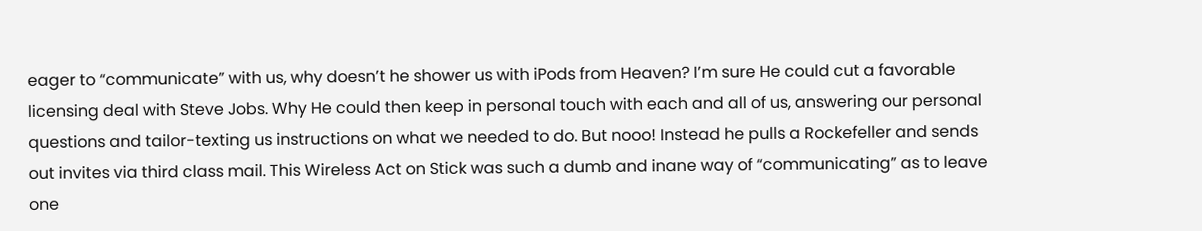eager to “communicate” with us, why doesn’t he shower us with iPods from Heaven? I’m sure He could cut a favorable licensing deal with Steve Jobs. Why He could then keep in personal touch with each and all of us, answering our personal questions and tailor-texting us instructions on what we needed to do. But nooo! Instead he pulls a Rockefeller and sends out invites via third class mail. This Wireless Act on Stick was such a dumb and inane way of “communicating” as to leave one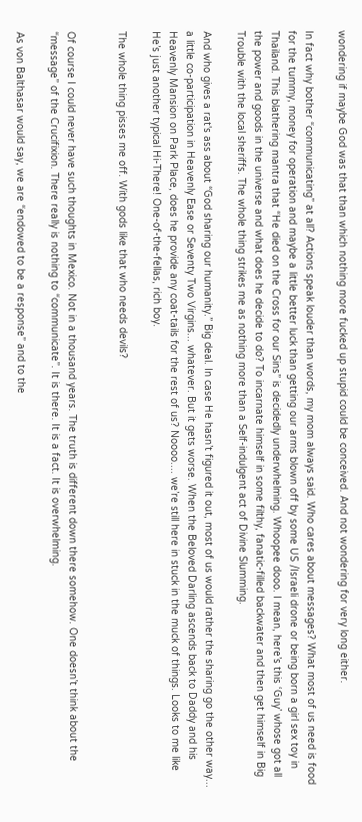wondering if maybe God was that than which nothing more fucked up stupid could be conceived. And not wondering for very long either.

In fact why bother “communicating” at all? Actions speak louder than words, my mom always said. Who cares about messages? What most of us need is food for the tummy, money for operation and maybe a little better luck than getting our arms blown off by some US /Israeli drone or being born a girl sex toy in Thailand. This blathering mantra that “He died on the Cross for our Sins” is decidedly underwhelming. Whoopee dooo. I mean, here’s this ‘Guy’ whose got all the power and goods in the universe and what does he decide to do? To incarnate himself in some filthy, fanatic-filled backwater and then get himself in Big Trouble with the local sheriffs. The whole thing strikes me as nothing more than a Self-indulgent act of Divine Slumming.

And who gives a rat's ass about “God sharing our humanity.” Big deal. In case He hasn’t figured it out, most of us would rather the sharing go the other way... a little co-participation in Heavenly Ease or Seventy Two Virgins... whatever. But it gets worse. When the Beloved Darling ascends back to Daddy and his Heavenly Mansion on Park Place, does he provide any coat-tails for the rest of us? Noooo.... we’re still here in stuck in the muck of things. Looks to me like He’s just another typical Hi-There! One-of-the-fellas, rich boy.

The whole thing pisses me off. With gods like that who needs devils?


Of course I could never have such thoughts in Mexico. Not in a thousand years. The truth is different down there somehow. One doesn’t think about the “message” of the Crucifixion. There really is nothing to “communicate”. It is there. It is a fact. It is overwhelming.

As von Balthasar would say, we are “endowed to be a response” and to the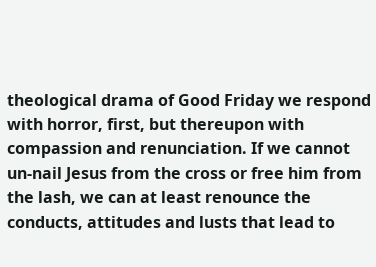theological drama of Good Friday we respond with horror, first, but thereupon with compassion and renunciation. If we cannot un-nail Jesus from the cross or free him from the lash, we can at least renounce the conducts, attitudes and lusts that lead to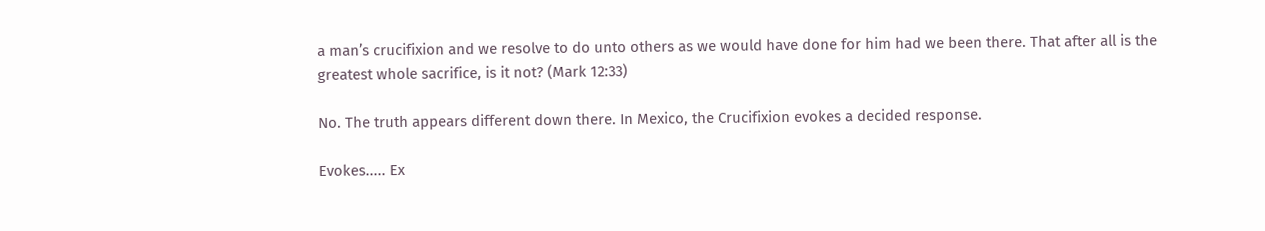a man’s crucifixion and we resolve to do unto others as we would have done for him had we been there. That after all is the greatest whole sacrifice, is it not? (Mark 12:33)

No. The truth appears different down there. In Mexico, the Crucifixion evokes a decided response.

Evokes..... Ex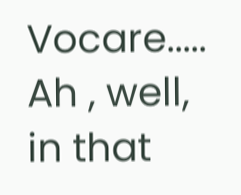Vocare..... Ah , well, in that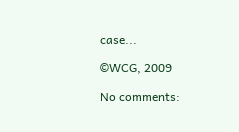case...

©WCG, 2009

No comments: